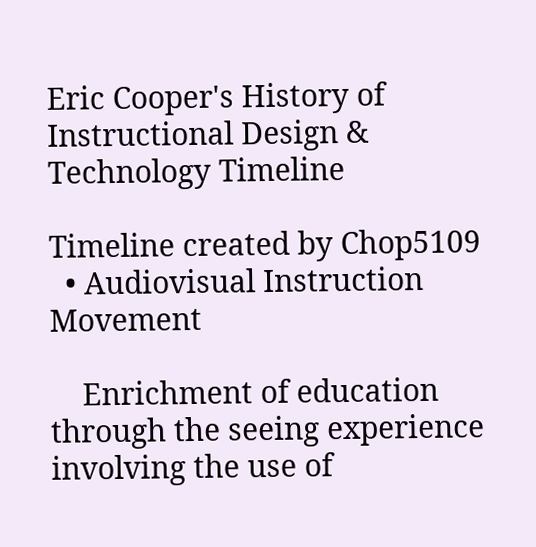Eric Cooper's History of Instructional Design & Technology Timeline

Timeline created by Chop5109
  • Audiovisual Instruction Movement

    Enrichment of education through the seeing experience involving the use of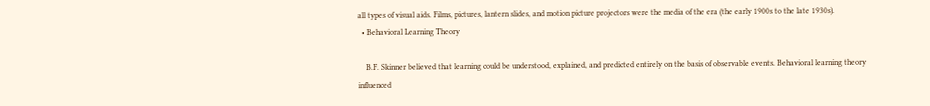all types of visual aids. Films, pictures, lantern slides, and motion picture projectors were the media of the era (the early 1900s to the late 1930s).
  • Behavioral Learning Theory

    B.F. Skinner believed that learning could be understood, explained, and predicted entirely on the basis of observable events. Behavioral learning theory influenced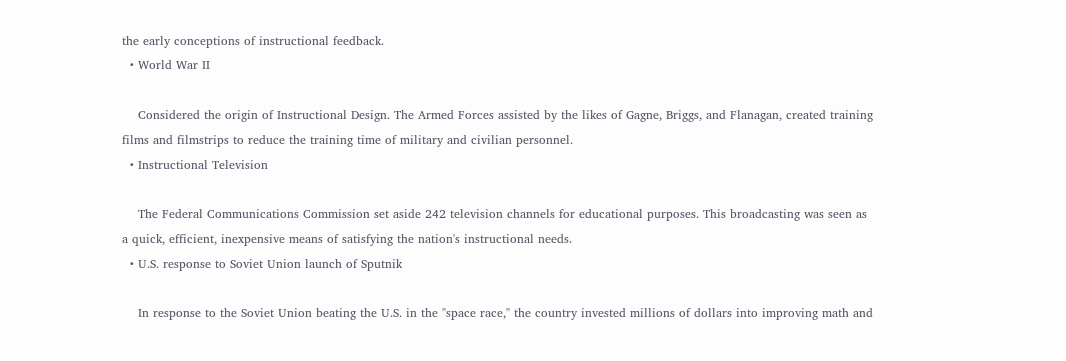the early conceptions of instructional feedback.
  • World War II

    Considered the origin of Instructional Design. The Armed Forces assisted by the likes of Gagne, Briggs, and Flanagan, created training films and filmstrips to reduce the training time of military and civilian personnel.
  • Instructional Television

    The Federal Communications Commission set aside 242 television channels for educational purposes. This broadcasting was seen as a quick, efficient, inexpensive means of satisfying the nation's instructional needs.
  • U.S. response to Soviet Union launch of Sputnik

    In response to the Soviet Union beating the U.S. in the "space race," the country invested millions of dollars into improving math and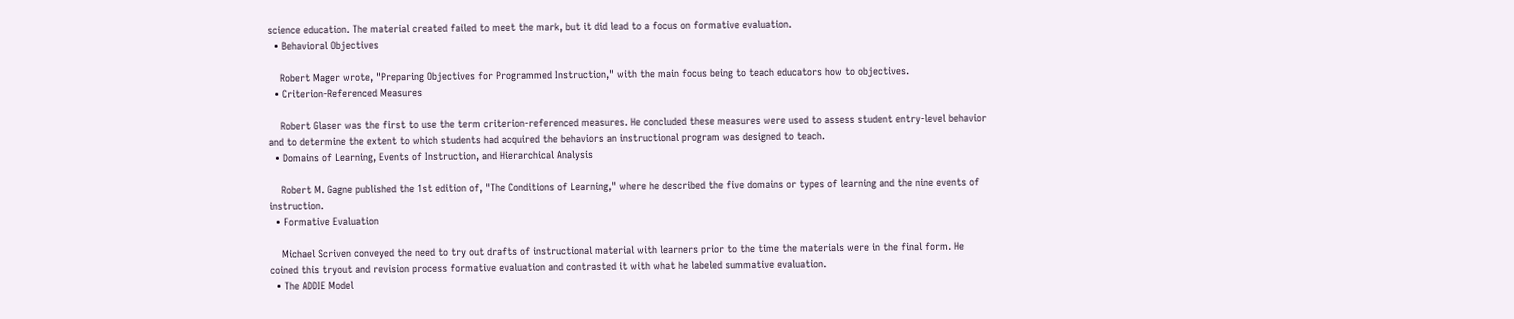science education. The material created failed to meet the mark, but it did lead to a focus on formative evaluation.
  • Behavioral Objectives

    Robert Mager wrote, "Preparing Objectives for Programmed Instruction," with the main focus being to teach educators how to objectives.
  • Criterion-Referenced Measures

    Robert Glaser was the first to use the term criterion-referenced measures. He concluded these measures were used to assess student entry-level behavior and to determine the extent to which students had acquired the behaviors an instructional program was designed to teach.
  • Domains of Learning, Events of Instruction, and Hierarchical Analysis

    Robert M. Gagne published the 1st edition of, "The Conditions of Learning," where he described the five domains or types of learning and the nine events of instruction.
  • Formative Evaluation

    Michael Scriven conveyed the need to try out drafts of instructional material with learners prior to the time the materials were in the final form. He coined this tryout and revision process formative evaluation and contrasted it with what he labeled summative evaluation.
  • The ADDIE Model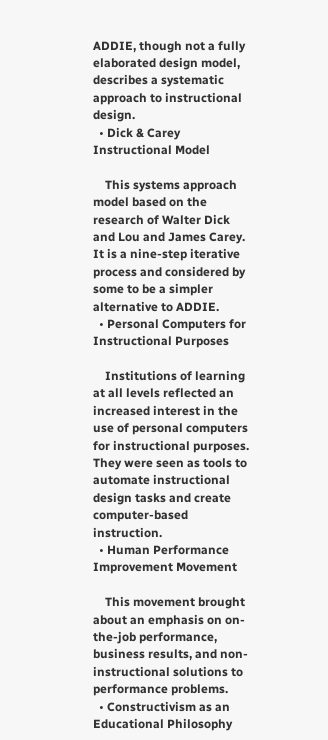ADDIE, though not a fully elaborated design model, describes a systematic approach to instructional design.
  • Dick & Carey Instructional Model

    This systems approach model based on the research of Walter Dick and Lou and James Carey. It is a nine-step iterative process and considered by some to be a simpler alternative to ADDIE.
  • Personal Computers for Instructional Purposes

    Institutions of learning at all levels reflected an increased interest in the use of personal computers for instructional purposes. They were seen as tools to automate instructional design tasks and create computer-based instruction.
  • Human Performance Improvement Movement

    This movement brought about an emphasis on on-the-job performance, business results, and non-instructional solutions to performance problems.
  • Constructivism as an Educational Philosophy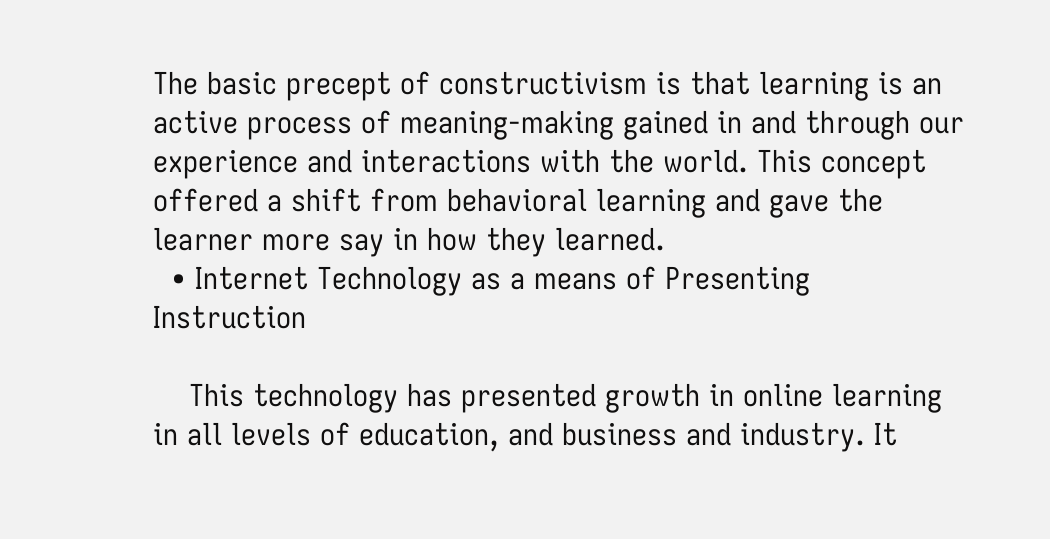The basic precept of constructivism is that learning is an active process of meaning-making gained in and through our experience and interactions with the world. This concept offered a shift from behavioral learning and gave the learner more say in how they learned.
  • Internet Technology as a means of Presenting Instruction

    This technology has presented growth in online learning in all levels of education, and business and industry. It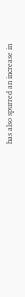has also spurred an increase in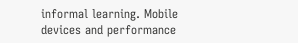informal learning. Mobile devices and performance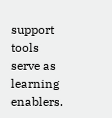support tools serve as learning enablers.